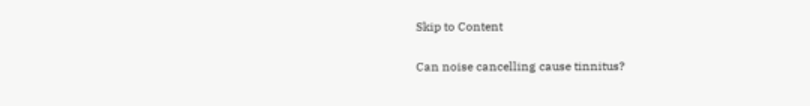Skip to Content

Can noise cancelling cause tinnitus?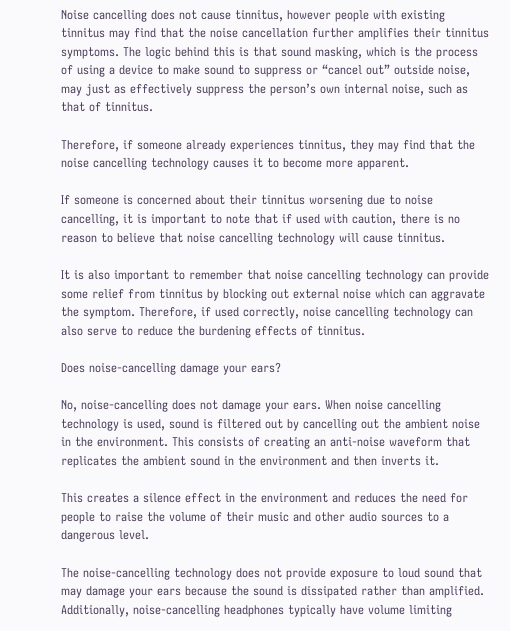Noise cancelling does not cause tinnitus, however people with existing tinnitus may find that the noise cancellation further amplifies their tinnitus symptoms. The logic behind this is that sound masking, which is the process of using a device to make sound to suppress or “cancel out” outside noise, may just as effectively suppress the person’s own internal noise, such as that of tinnitus.

Therefore, if someone already experiences tinnitus, they may find that the noise cancelling technology causes it to become more apparent.

If someone is concerned about their tinnitus worsening due to noise cancelling, it is important to note that if used with caution, there is no reason to believe that noise cancelling technology will cause tinnitus.

It is also important to remember that noise cancelling technology can provide some relief from tinnitus by blocking out external noise which can aggravate the symptom. Therefore, if used correctly, noise cancelling technology can also serve to reduce the burdening effects of tinnitus.

Does noise-cancelling damage your ears?

No, noise-cancelling does not damage your ears. When noise cancelling technology is used, sound is filtered out by cancelling out the ambient noise in the environment. This consists of creating an anti-noise waveform that replicates the ambient sound in the environment and then inverts it.

This creates a silence effect in the environment and reduces the need for people to raise the volume of their music and other audio sources to a dangerous level.

The noise-cancelling technology does not provide exposure to loud sound that may damage your ears because the sound is dissipated rather than amplified. Additionally, noise-cancelling headphones typically have volume limiting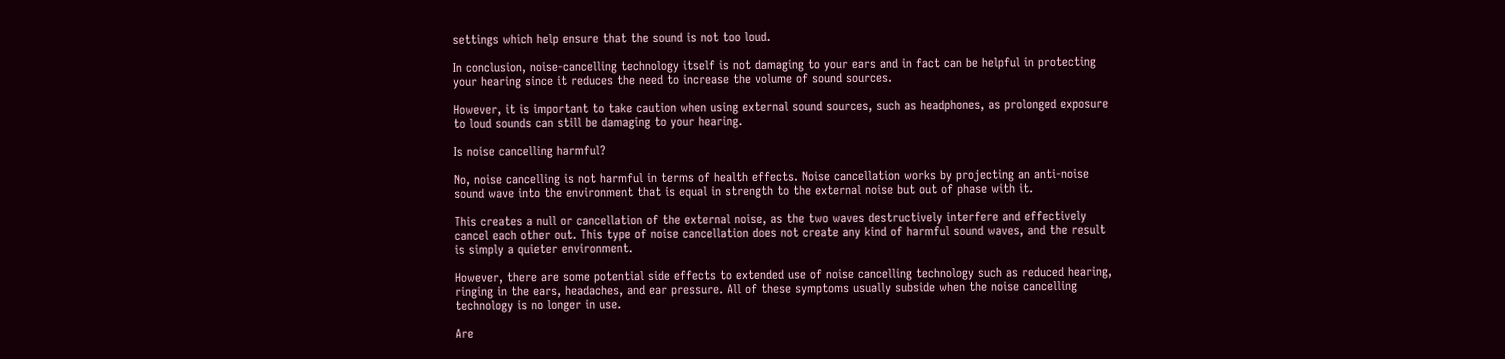settings which help ensure that the sound is not too loud.

In conclusion, noise-cancelling technology itself is not damaging to your ears and in fact can be helpful in protecting your hearing since it reduces the need to increase the volume of sound sources.

However, it is important to take caution when using external sound sources, such as headphones, as prolonged exposure to loud sounds can still be damaging to your hearing.

Is noise cancelling harmful?

No, noise cancelling is not harmful in terms of health effects. Noise cancellation works by projecting an anti-noise sound wave into the environment that is equal in strength to the external noise but out of phase with it.

This creates a null or cancellation of the external noise, as the two waves destructively interfere and effectively cancel each other out. This type of noise cancellation does not create any kind of harmful sound waves, and the result is simply a quieter environment.

However, there are some potential side effects to extended use of noise cancelling technology such as reduced hearing, ringing in the ears, headaches, and ear pressure. All of these symptoms usually subside when the noise cancelling technology is no longer in use.

Are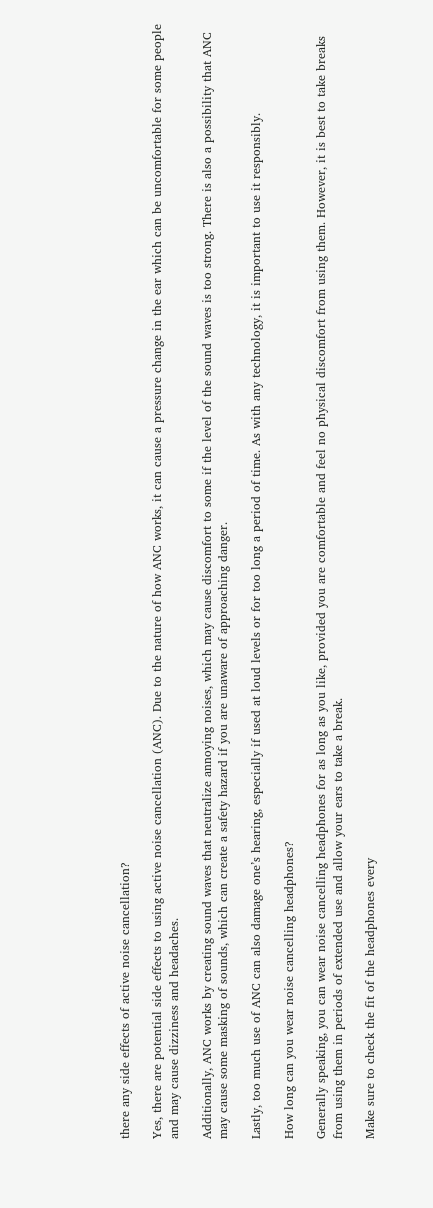there any side effects of active noise cancellation?

Yes, there are potential side effects to using active noise cancellation (ANC). Due to the nature of how ANC works, it can cause a pressure change in the ear which can be uncomfortable for some people and may cause dizziness and headaches.

Additionally, ANC works by creating sound waves that neutralize annoying noises, which may cause discomfort to some if the level of the sound waves is too strong. There is also a possibility that ANC may cause some masking of sounds, which can create a safety hazard if you are unaware of approaching danger.

Lastly, too much use of ANC can also damage one’s hearing, especially if used at loud levels or for too long a period of time. As with any technology, it is important to use it responsibly.

How long can you wear noise cancelling headphones?

Generally speaking, you can wear noise cancelling headphones for as long as you like, provided you are comfortable and feel no physical discomfort from using them. However, it is best to take breaks from using them in periods of extended use and allow your ears to take a break.

Make sure to check the fit of the headphones every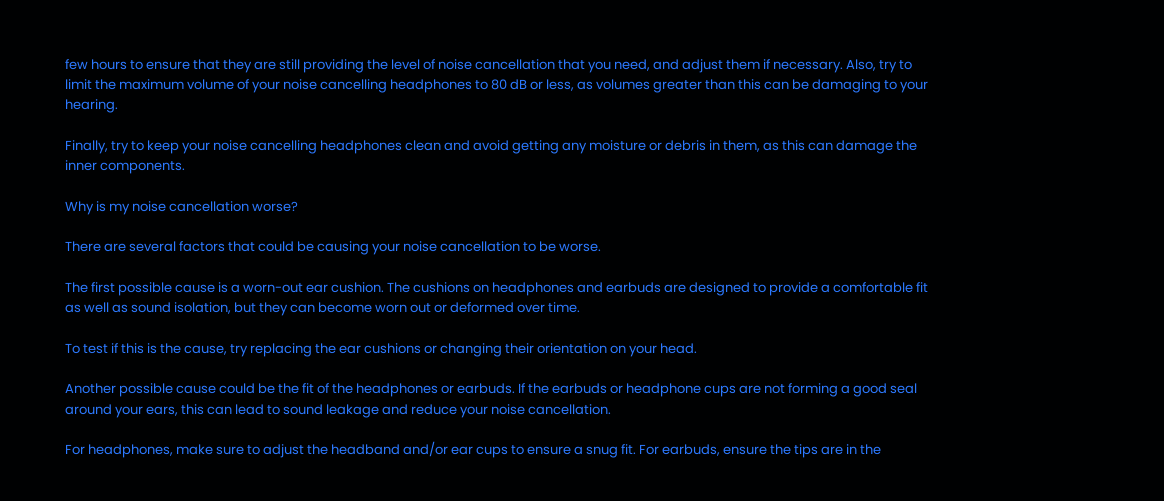few hours to ensure that they are still providing the level of noise cancellation that you need, and adjust them if necessary. Also, try to limit the maximum volume of your noise cancelling headphones to 80 dB or less, as volumes greater than this can be damaging to your hearing.

Finally, try to keep your noise cancelling headphones clean and avoid getting any moisture or debris in them, as this can damage the inner components.

Why is my noise cancellation worse?

There are several factors that could be causing your noise cancellation to be worse.

The first possible cause is a worn-out ear cushion. The cushions on headphones and earbuds are designed to provide a comfortable fit as well as sound isolation, but they can become worn out or deformed over time.

To test if this is the cause, try replacing the ear cushions or changing their orientation on your head.

Another possible cause could be the fit of the headphones or earbuds. If the earbuds or headphone cups are not forming a good seal around your ears, this can lead to sound leakage and reduce your noise cancellation.

For headphones, make sure to adjust the headband and/or ear cups to ensure a snug fit. For earbuds, ensure the tips are in the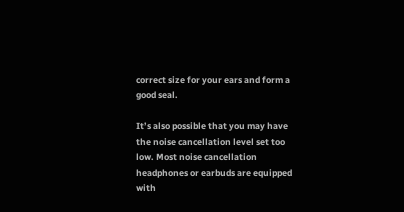correct size for your ears and form a good seal.

It’s also possible that you may have the noise cancellation level set too low. Most noise cancellation headphones or earbuds are equipped with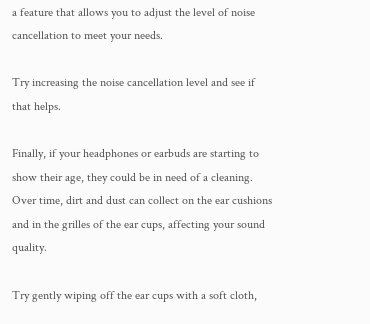a feature that allows you to adjust the level of noise cancellation to meet your needs.

Try increasing the noise cancellation level and see if that helps.

Finally, if your headphones or earbuds are starting to show their age, they could be in need of a cleaning. Over time, dirt and dust can collect on the ear cushions and in the grilles of the ear cups, affecting your sound quality.

Try gently wiping off the ear cups with a soft cloth,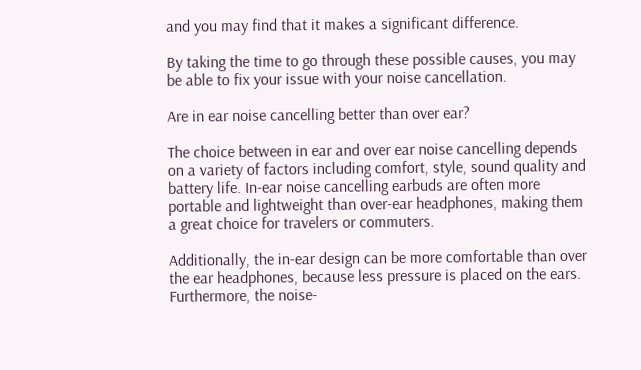and you may find that it makes a significant difference.

By taking the time to go through these possible causes, you may be able to fix your issue with your noise cancellation.

Are in ear noise cancelling better than over ear?

The choice between in ear and over ear noise cancelling depends on a variety of factors including comfort, style, sound quality and battery life. In-ear noise cancelling earbuds are often more portable and lightweight than over-ear headphones, making them a great choice for travelers or commuters.

Additionally, the in-ear design can be more comfortable than over the ear headphones, because less pressure is placed on the ears. Furthermore, the noise-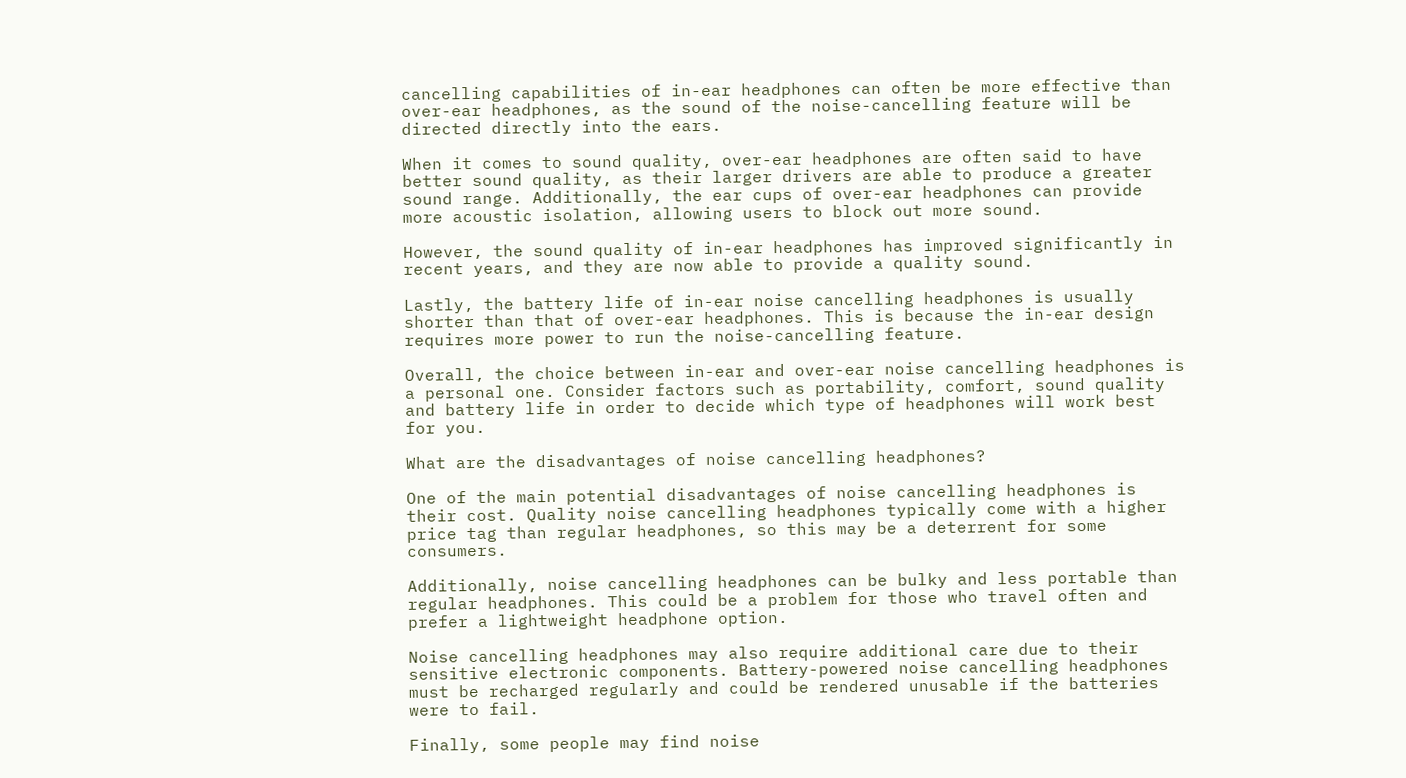cancelling capabilities of in-ear headphones can often be more effective than over-ear headphones, as the sound of the noise-cancelling feature will be directed directly into the ears.

When it comes to sound quality, over-ear headphones are often said to have better sound quality, as their larger drivers are able to produce a greater sound range. Additionally, the ear cups of over-ear headphones can provide more acoustic isolation, allowing users to block out more sound.

However, the sound quality of in-ear headphones has improved significantly in recent years, and they are now able to provide a quality sound.

Lastly, the battery life of in-ear noise cancelling headphones is usually shorter than that of over-ear headphones. This is because the in-ear design requires more power to run the noise-cancelling feature.

Overall, the choice between in-ear and over-ear noise cancelling headphones is a personal one. Consider factors such as portability, comfort, sound quality and battery life in order to decide which type of headphones will work best for you.

What are the disadvantages of noise cancelling headphones?

One of the main potential disadvantages of noise cancelling headphones is their cost. Quality noise cancelling headphones typically come with a higher price tag than regular headphones, so this may be a deterrent for some consumers.

Additionally, noise cancelling headphones can be bulky and less portable than regular headphones. This could be a problem for those who travel often and prefer a lightweight headphone option.

Noise cancelling headphones may also require additional care due to their sensitive electronic components. Battery-powered noise cancelling headphones must be recharged regularly and could be rendered unusable if the batteries were to fail.

Finally, some people may find noise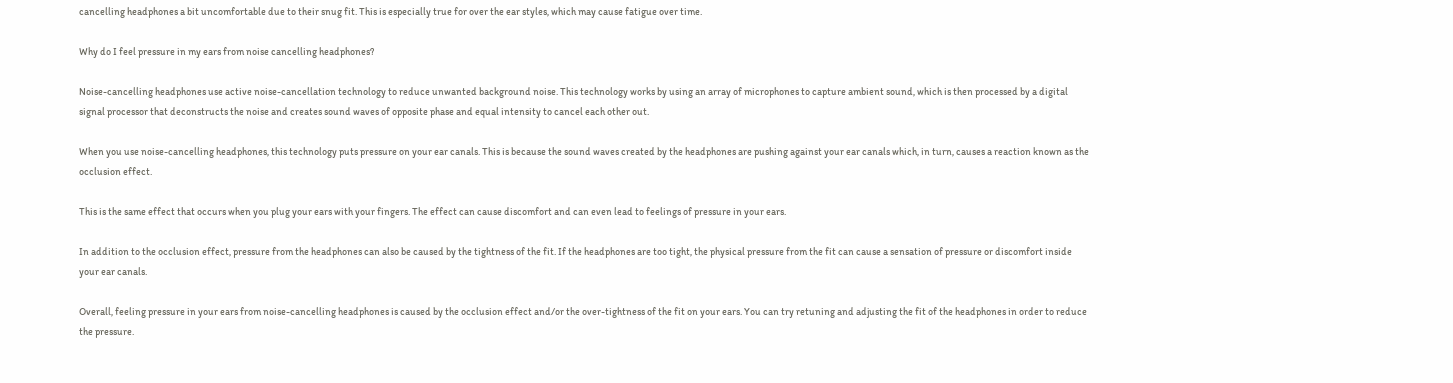cancelling headphones a bit uncomfortable due to their snug fit. This is especially true for over the ear styles, which may cause fatigue over time.

Why do I feel pressure in my ears from noise cancelling headphones?

Noise-cancelling headphones use active noise-cancellation technology to reduce unwanted background noise. This technology works by using an array of microphones to capture ambient sound, which is then processed by a digital signal processor that deconstructs the noise and creates sound waves of opposite phase and equal intensity to cancel each other out.

When you use noise-cancelling headphones, this technology puts pressure on your ear canals. This is because the sound waves created by the headphones are pushing against your ear canals which, in turn, causes a reaction known as the occlusion effect.

This is the same effect that occurs when you plug your ears with your fingers. The effect can cause discomfort and can even lead to feelings of pressure in your ears.

In addition to the occlusion effect, pressure from the headphones can also be caused by the tightness of the fit. If the headphones are too tight, the physical pressure from the fit can cause a sensation of pressure or discomfort inside your ear canals.

Overall, feeling pressure in your ears from noise-cancelling headphones is caused by the occlusion effect and/or the over-tightness of the fit on your ears. You can try retuning and adjusting the fit of the headphones in order to reduce the pressure.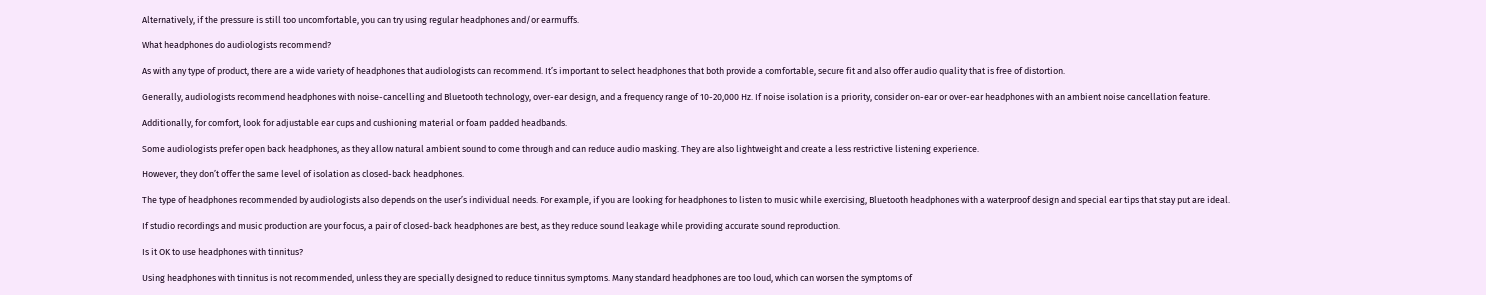Alternatively, if the pressure is still too uncomfortable, you can try using regular headphones and/or earmuffs.

What headphones do audiologists recommend?

As with any type of product, there are a wide variety of headphones that audiologists can recommend. It’s important to select headphones that both provide a comfortable, secure fit and also offer audio quality that is free of distortion.

Generally, audiologists recommend headphones with noise-cancelling and Bluetooth technology, over-ear design, and a frequency range of 10-20,000 Hz. If noise isolation is a priority, consider on-ear or over-ear headphones with an ambient noise cancellation feature.

Additionally, for comfort, look for adjustable ear cups and cushioning material or foam padded headbands.

Some audiologists prefer open back headphones, as they allow natural ambient sound to come through and can reduce audio masking. They are also lightweight and create a less restrictive listening experience.

However, they don’t offer the same level of isolation as closed-back headphones.

The type of headphones recommended by audiologists also depends on the user’s individual needs. For example, if you are looking for headphones to listen to music while exercising, Bluetooth headphones with a waterproof design and special ear tips that stay put are ideal.

If studio recordings and music production are your focus, a pair of closed-back headphones are best, as they reduce sound leakage while providing accurate sound reproduction.

Is it OK to use headphones with tinnitus?

Using headphones with tinnitus is not recommended, unless they are specially designed to reduce tinnitus symptoms. Many standard headphones are too loud, which can worsen the symptoms of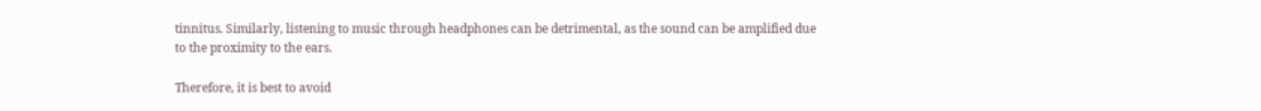tinnitus. Similarly, listening to music through headphones can be detrimental, as the sound can be amplified due to the proximity to the ears.

Therefore, it is best to avoid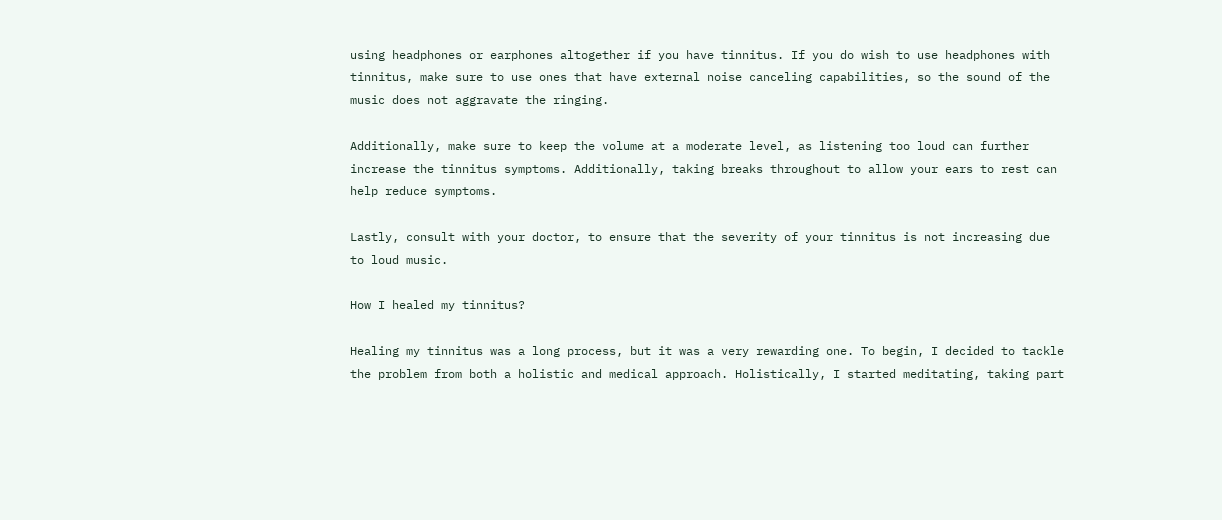using headphones or earphones altogether if you have tinnitus. If you do wish to use headphones with tinnitus, make sure to use ones that have external noise canceling capabilities, so the sound of the music does not aggravate the ringing.

Additionally, make sure to keep the volume at a moderate level, as listening too loud can further increase the tinnitus symptoms. Additionally, taking breaks throughout to allow your ears to rest can help reduce symptoms.

Lastly, consult with your doctor, to ensure that the severity of your tinnitus is not increasing due to loud music.

How I healed my tinnitus?

Healing my tinnitus was a long process, but it was a very rewarding one. To begin, I decided to tackle the problem from both a holistic and medical approach. Holistically, I started meditating, taking part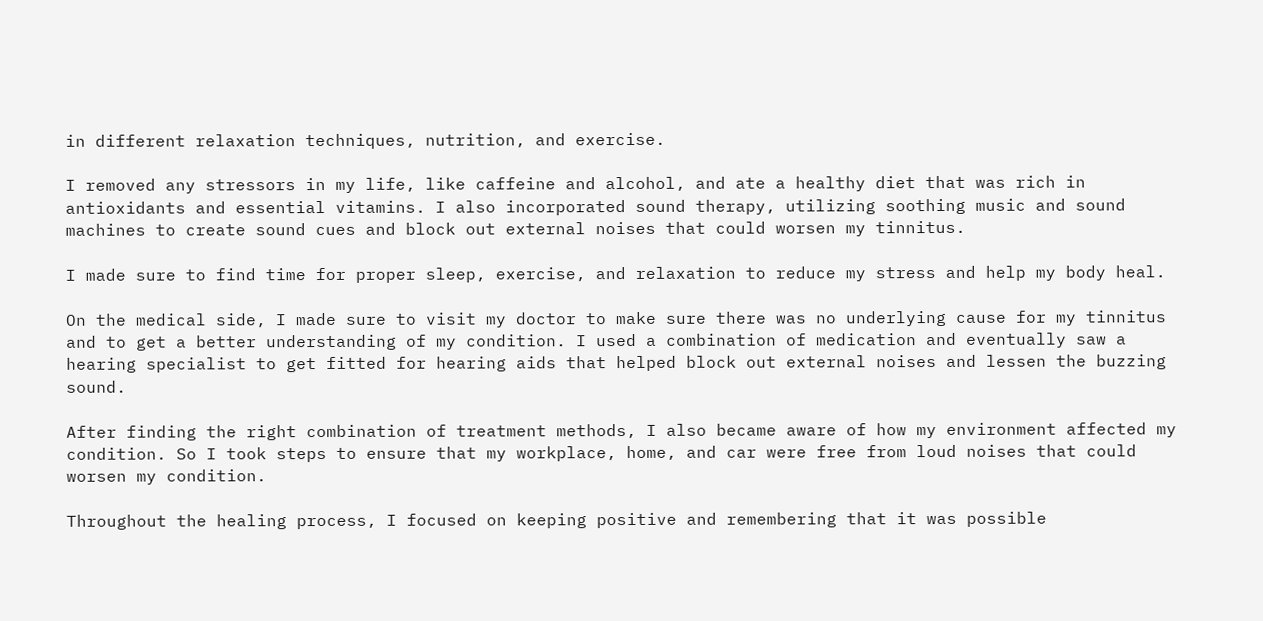in different relaxation techniques, nutrition, and exercise.

I removed any stressors in my life, like caffeine and alcohol, and ate a healthy diet that was rich in antioxidants and essential vitamins. I also incorporated sound therapy, utilizing soothing music and sound machines to create sound cues and block out external noises that could worsen my tinnitus.

I made sure to find time for proper sleep, exercise, and relaxation to reduce my stress and help my body heal.

On the medical side, I made sure to visit my doctor to make sure there was no underlying cause for my tinnitus and to get a better understanding of my condition. I used a combination of medication and eventually saw a hearing specialist to get fitted for hearing aids that helped block out external noises and lessen the buzzing sound.

After finding the right combination of treatment methods, I also became aware of how my environment affected my condition. So I took steps to ensure that my workplace, home, and car were free from loud noises that could worsen my condition.

Throughout the healing process, I focused on keeping positive and remembering that it was possible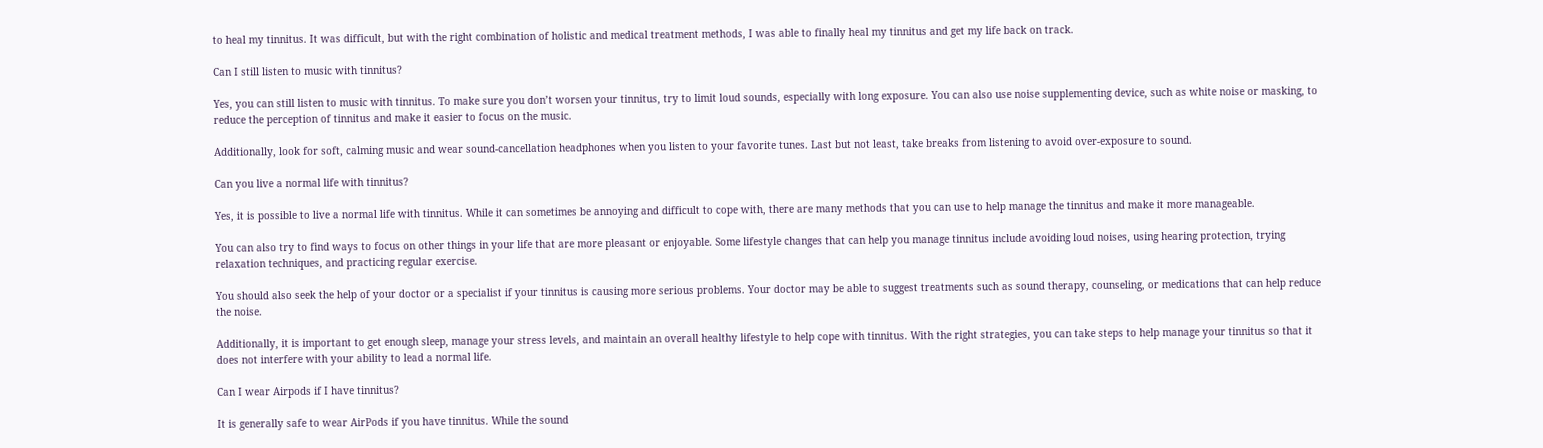to heal my tinnitus. It was difficult, but with the right combination of holistic and medical treatment methods, I was able to finally heal my tinnitus and get my life back on track.

Can I still listen to music with tinnitus?

Yes, you can still listen to music with tinnitus. To make sure you don’t worsen your tinnitus, try to limit loud sounds, especially with long exposure. You can also use noise supplementing device, such as white noise or masking, to reduce the perception of tinnitus and make it easier to focus on the music.

Additionally, look for soft, calming music and wear sound-cancellation headphones when you listen to your favorite tunes. Last but not least, take breaks from listening to avoid over-exposure to sound.

Can you live a normal life with tinnitus?

Yes, it is possible to live a normal life with tinnitus. While it can sometimes be annoying and difficult to cope with, there are many methods that you can use to help manage the tinnitus and make it more manageable.

You can also try to find ways to focus on other things in your life that are more pleasant or enjoyable. Some lifestyle changes that can help you manage tinnitus include avoiding loud noises, using hearing protection, trying relaxation techniques, and practicing regular exercise.

You should also seek the help of your doctor or a specialist if your tinnitus is causing more serious problems. Your doctor may be able to suggest treatments such as sound therapy, counseling, or medications that can help reduce the noise.

Additionally, it is important to get enough sleep, manage your stress levels, and maintain an overall healthy lifestyle to help cope with tinnitus. With the right strategies, you can take steps to help manage your tinnitus so that it does not interfere with your ability to lead a normal life.

Can I wear Airpods if I have tinnitus?

It is generally safe to wear AirPods if you have tinnitus. While the sound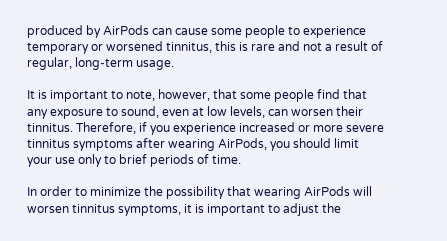produced by AirPods can cause some people to experience temporary or worsened tinnitus, this is rare and not a result of regular, long-term usage.

It is important to note, however, that some people find that any exposure to sound, even at low levels, can worsen their tinnitus. Therefore, if you experience increased or more severe tinnitus symptoms after wearing AirPods, you should limit your use only to brief periods of time.

In order to minimize the possibility that wearing AirPods will worsen tinnitus symptoms, it is important to adjust the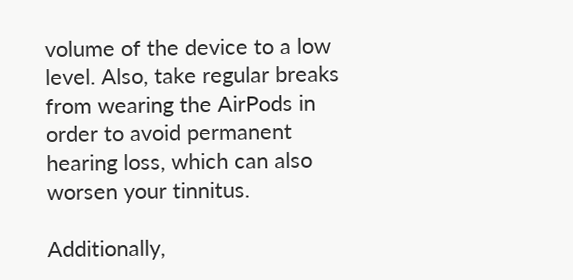volume of the device to a low level. Also, take regular breaks from wearing the AirPods in order to avoid permanent hearing loss, which can also worsen your tinnitus.

Additionally,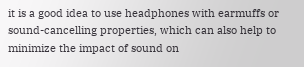it is a good idea to use headphones with earmuffs or sound-cancelling properties, which can also help to minimize the impact of sound on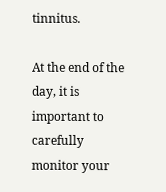tinnitus.

At the end of the day, it is important to carefully monitor your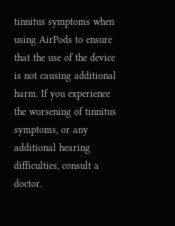tinnitus symptoms when using AirPods to ensure that the use of the device is not causing additional harm. If you experience the worsening of tinnitus symptoms, or any additional hearing difficulties, consult a doctor.